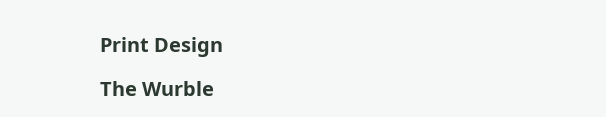Print Design

The Wurble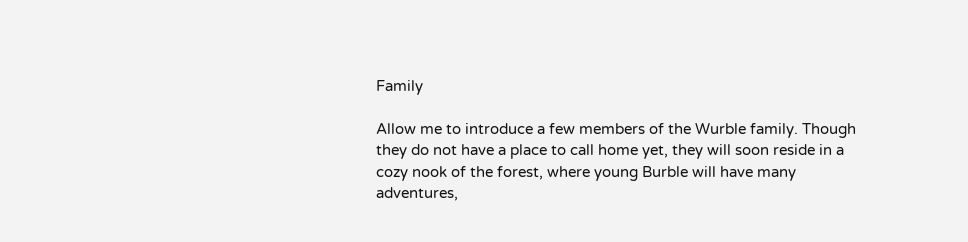Family

Allow me to introduce a few members of the Wurble family. Though they do not have a place to call home yet, they will soon reside in a cozy nook of the forest, where young Burble will have many adventures,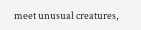meet unusual creatures,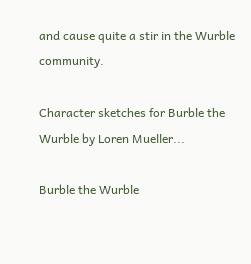and cause quite a stir in the Wurble community.

Character sketches for Burble the Wurble by Loren Mueller...

Burble the Wurble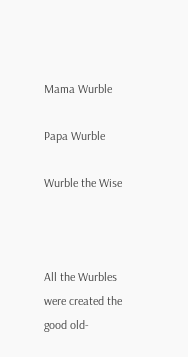Mama Wurble

Papa Wurble

Wurble the Wise



All the Wurbles were created the good old-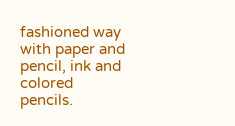fashioned way with paper and pencil, ink and colored pencils.